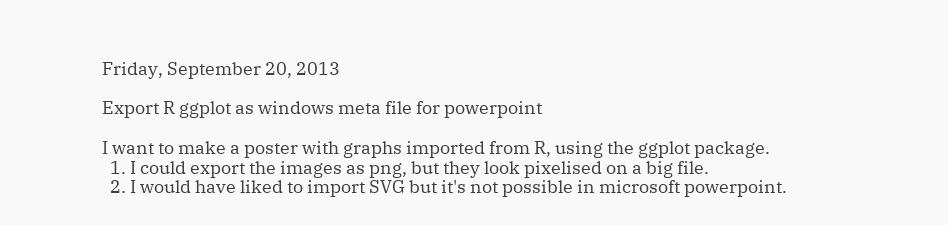Friday, September 20, 2013

Export R ggplot as windows meta file for powerpoint

I want to make a poster with graphs imported from R, using the ggplot package.
  1. I could export the images as png, but they look pixelised on a big file.
  2. I would have liked to import SVG but it's not possible in microsoft powerpoint.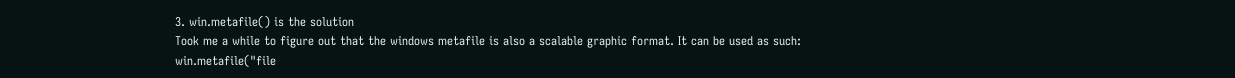3. win.metafile() is the solution
Took me a while to figure out that the windows metafile is also a scalable graphic format. It can be used as such:
win.metafile("file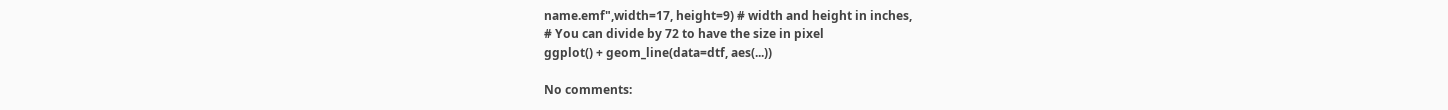name.emf",width=17, height=9) # width and height in inches,
# You can divide by 72 to have the size in pixel
ggplot() + geom_line(data=dtf, aes(...))

No comments: